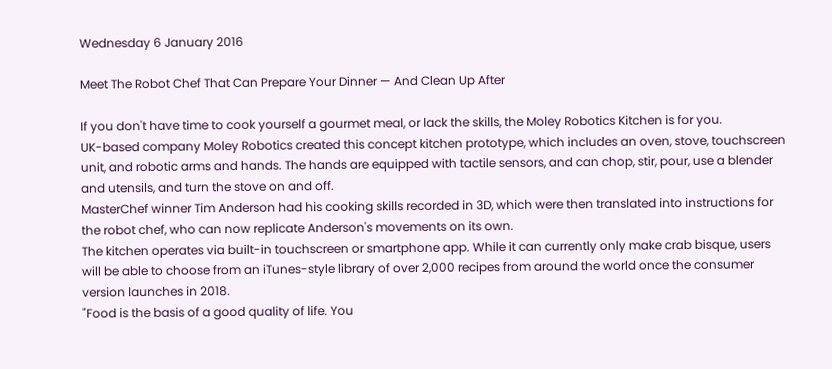Wednesday 6 January 2016

Meet The Robot Chef That Can Prepare Your Dinner — And Clean Up After

If you don't have time to cook yourself a gourmet meal, or lack the skills, the Moley Robotics Kitchen is for you.
UK-based company Moley Robotics created this concept kitchen prototype, which includes an oven, stove, touchscreen unit, and robotic arms and hands. The hands are equipped with tactile sensors, and can chop, stir, pour, use a blender and utensils, and turn the stove on and off.
MasterChef winner Tim Anderson had his cooking skills recorded in 3D, which were then translated into instructions for the robot chef, who can now replicate Anderson's movements on its own.
The kitchen operates via built-in touchscreen or smartphone app. While it can currently only make crab bisque, users will be able to choose from an iTunes-style library of over 2,000 recipes from around the world once the consumer version launches in 2018.
"Food is the basis of a good quality of life. You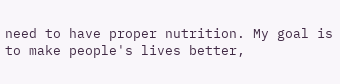need to have proper nutrition. My goal is to make people's lives better,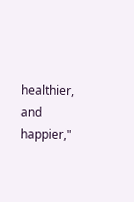healthier, and happier,"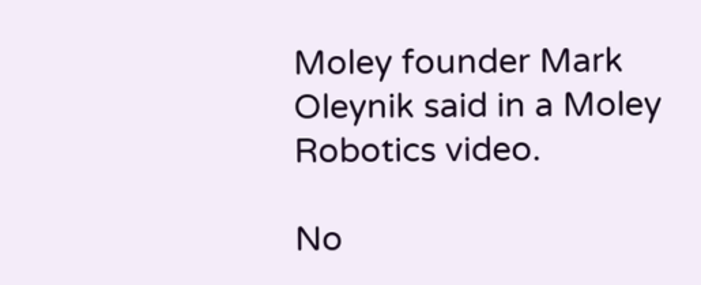Moley founder Mark Oleynik said in a Moley Robotics video.

No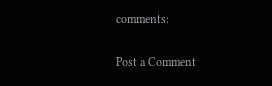comments:

Post a Comment